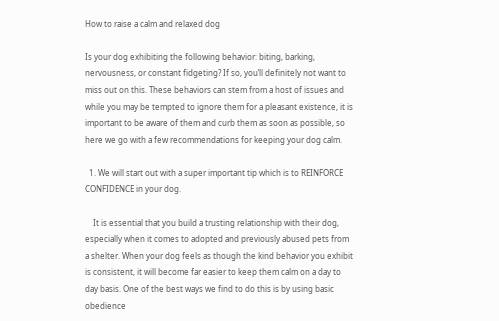How to raise a calm and relaxed dog

Is your dog exhibiting the following behavior: biting, barking, nervousness, or constant fidgeting? If so, you’ll definitely not want to miss out on this. These behaviors can stem from a host of issues and while you may be tempted to ignore them for a pleasant existence, it is important to be aware of them and curb them as soon as possible, so here we go with a few recommendations for keeping your dog calm.

  1. We will start out with a super important tip which is to REINFORCE CONFIDENCE in your dog.

    It is essential that you build a trusting relationship with their dog, especially when it comes to adopted and previously abused pets from a shelter. When your dog feels as though the kind behavior you exhibit is consistent, it will become far easier to keep them calm on a day to day basis. One of the best ways we find to do this is by using basic obedience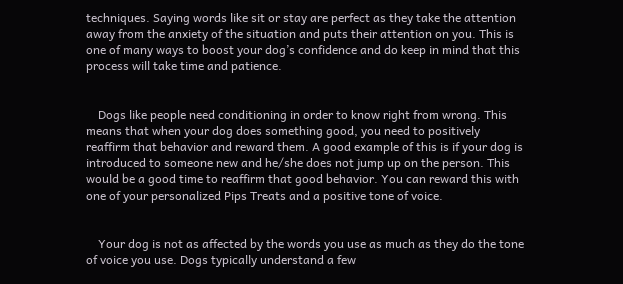techniques. Saying words like sit or stay are perfect as they take the attention away from the anxiety of the situation and puts their attention on you. This is one of many ways to boost your dog’s confidence and do keep in mind that this process will take time and patience.


    Dogs like people need conditioning in order to know right from wrong. This means that when your dog does something good, you need to positively reaffirm that behavior and reward them. A good example of this is if your dog is introduced to someone new and he/she does not jump up on the person. This would be a good time to reaffirm that good behavior. You can reward this with one of your personalized Pips Treats and a positive tone of voice.


    Your dog is not as affected by the words you use as much as they do the tone of voice you use. Dogs typically understand a few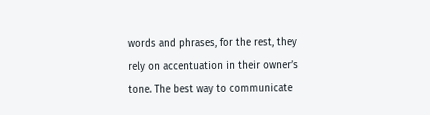words and phrases, for the rest, they rely on accentuation in their owner’s tone. The best way to communicate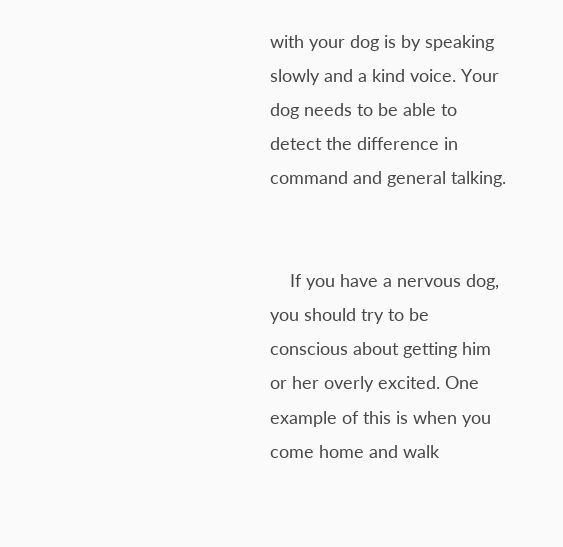with your dog is by speaking slowly and a kind voice. Your dog needs to be able to detect the difference in command and general talking.


    If you have a nervous dog, you should try to be conscious about getting him or her overly excited. One example of this is when you come home and walk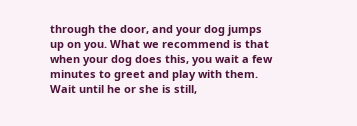through the door, and your dog jumps up on you. What we recommend is that when your dog does this, you wait a few minutes to greet and play with them. Wait until he or she is still,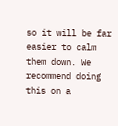so it will be far easier to calm them down. We recommend doing this on a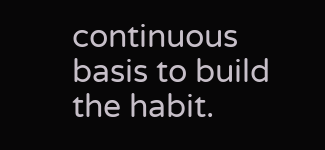continuous basis to build the habit.